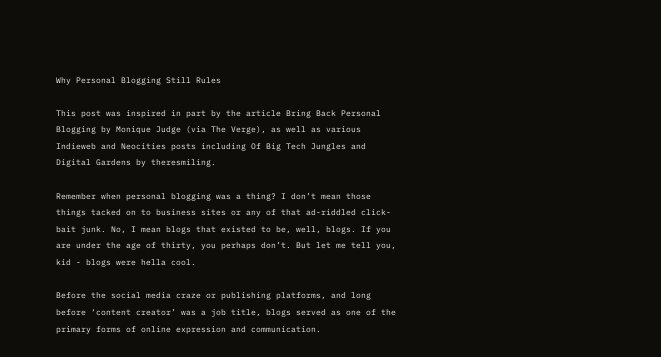Why Personal Blogging Still Rules

This post was inspired in part by the article Bring Back Personal Blogging by Monique Judge (via The Verge), as well as various Indieweb and Neocities posts including Of Big Tech Jungles and Digital Gardens by theresmiling.

Remember when personal blogging was a thing? I don’t mean those things tacked on to business sites or any of that ad-riddled click-bait junk. No, I mean blogs that existed to be, well, blogs. If you are under the age of thirty, you perhaps don’t. But let me tell you, kid - blogs were hella cool.

Before the social media craze or publishing platforms, and long before ‘content creator’ was a job title, blogs served as one of the primary forms of online expression and communication.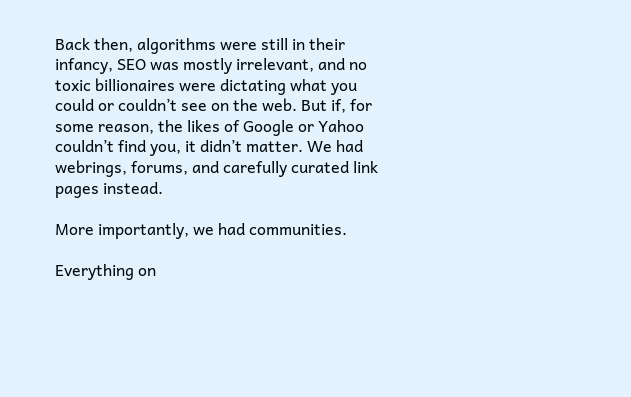Back then, algorithms were still in their infancy, SEO was mostly irrelevant, and no toxic billionaires were dictating what you could or couldn’t see on the web. But if, for some reason, the likes of Google or Yahoo couldn’t find you, it didn’t matter. We had webrings, forums, and carefully curated link pages instead.

More importantly, we had communities.

Everything on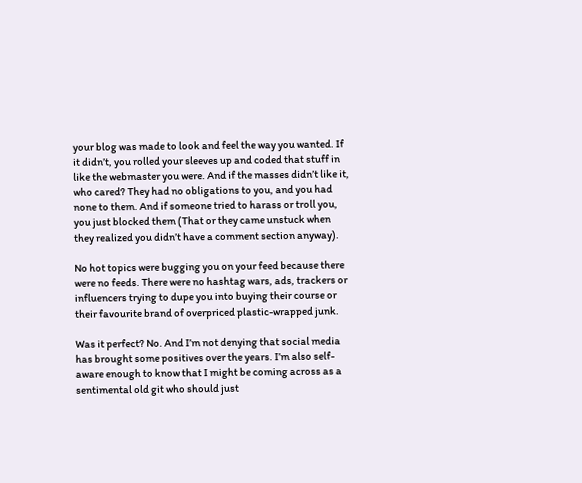your blog was made to look and feel the way you wanted. If it didn’t, you rolled your sleeves up and coded that stuff in like the webmaster you were. And if the masses didn’t like it, who cared? They had no obligations to you, and you had none to them. And if someone tried to harass or troll you, you just blocked them (That or they came unstuck when they realized you didn’t have a comment section anyway).

No hot topics were bugging you on your feed because there were no feeds. There were no hashtag wars, ads, trackers or influencers trying to dupe you into buying their course or their favourite brand of overpriced plastic-wrapped junk.

Was it perfect? No. And I’m not denying that social media has brought some positives over the years. I’m also self-aware enough to know that I might be coming across as a sentimental old git who should just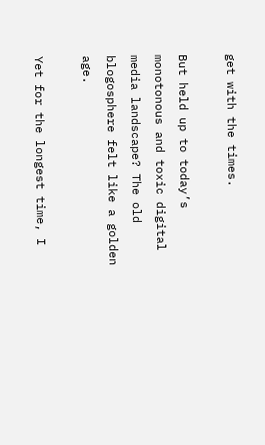get with the times.

But held up to today’s monotonous and toxic digital media landscape? The old blogosphere felt like a golden age.

Yet for the longest time, I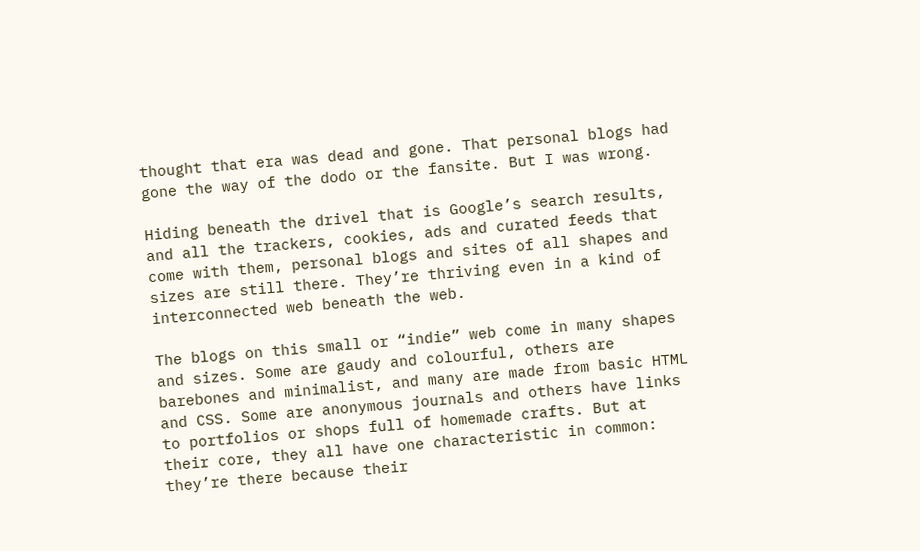thought that era was dead and gone. That personal blogs had gone the way of the dodo or the fansite. But I was wrong.

Hiding beneath the drivel that is Google’s search results, and all the trackers, cookies, ads and curated feeds that come with them, personal blogs and sites of all shapes and sizes are still there. They’re thriving even in a kind of interconnected web beneath the web.

The blogs on this small or “indie” web come in many shapes and sizes. Some are gaudy and colourful, others are barebones and minimalist, and many are made from basic HTML and CSS. Some are anonymous journals and others have links to portfolios or shops full of homemade crafts. But at their core, they all have one characteristic in common: they’re there because their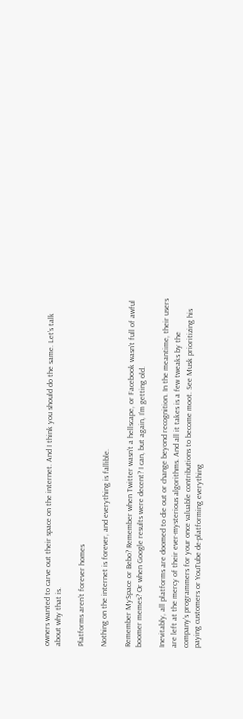owners wanted to carve out their space on the internet. And I think you should do the same. Let’s talk about why that is.

Platforms aren’t forever homes

Nothing on the internet is forever, and everything is fallible.

Remember MySpace or Bebo? Remember when Twitter wasn’t a hellscape, or Facebook wasn’t full of awful boomer memes? Or when Google results were decent? I can, but again, I’m getting old.

Inevitably, all platforms are doomed to die out or change beyond recognition. In the meantime, their users are left at the mercy of their ever-mysterious algorithms. And all it takes is a few tweaks by the company’s programmers for your once valuable contributions to become moot. See Musk prioritizing his paying customers or YouTube de-platforming everything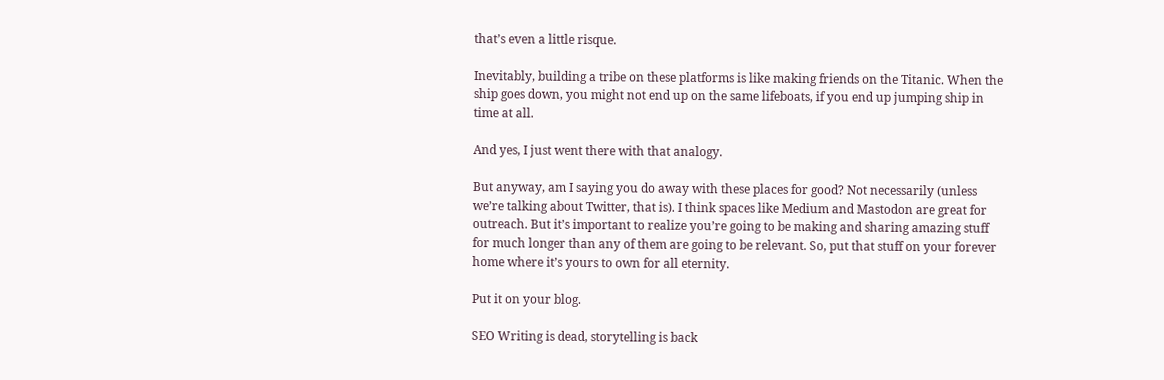that’s even a little risque.

Inevitably, building a tribe on these platforms is like making friends on the Titanic. When the ship goes down, you might not end up on the same lifeboats, if you end up jumping ship in time at all.

And yes, I just went there with that analogy.

But anyway, am I saying you do away with these places for good? Not necessarily (unless we’re talking about Twitter, that is). I think spaces like Medium and Mastodon are great for outreach. But it’s important to realize you’re going to be making and sharing amazing stuff for much longer than any of them are going to be relevant. So, put that stuff on your forever home where it’s yours to own for all eternity.

Put it on your blog.

SEO Writing is dead, storytelling is back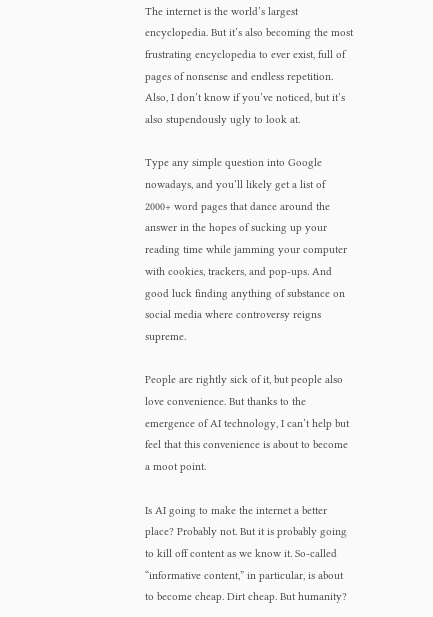The internet is the world’s largest encyclopedia. But it’s also becoming the most frustrating encyclopedia to ever exist, full of pages of nonsense and endless repetition. Also, I don’t know if you’ve noticed, but it’s also stupendously ugly to look at.

Type any simple question into Google nowadays, and you’ll likely get a list of 2000+ word pages that dance around the answer in the hopes of sucking up your reading time while jamming your computer with cookies, trackers, and pop-ups. And good luck finding anything of substance on social media where controversy reigns supreme.

People are rightly sick of it, but people also love convenience. But thanks to the emergence of AI technology, I can’t help but feel that this convenience is about to become a moot point.

Is AI going to make the internet a better place? Probably not. But it is probably going to kill off content as we know it. So-called “informative content,” in particular, is about to become cheap. Dirt cheap. But humanity?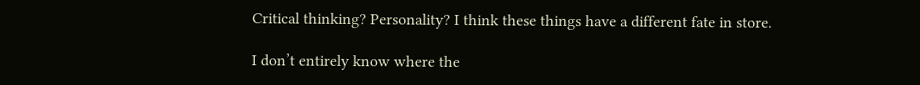Critical thinking? Personality? I think these things have a different fate in store.

I don’t entirely know where the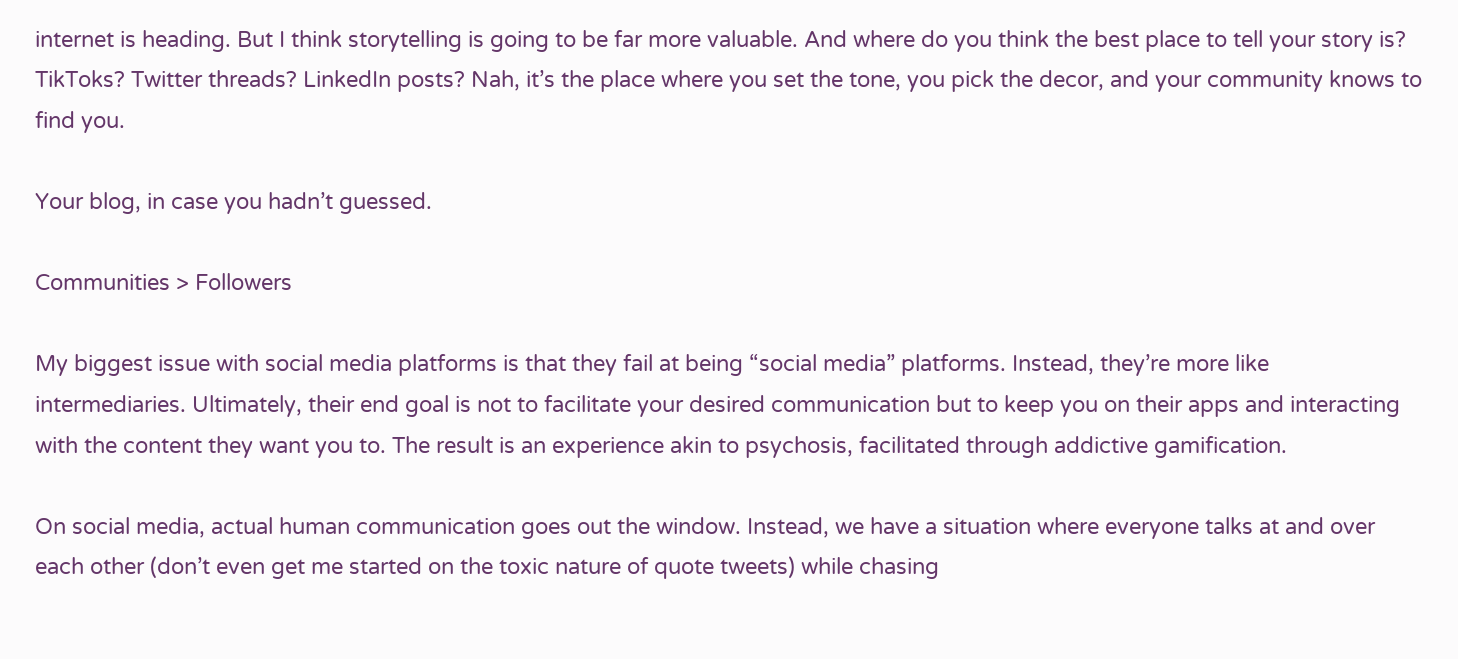internet is heading. But I think storytelling is going to be far more valuable. And where do you think the best place to tell your story is? TikToks? Twitter threads? LinkedIn posts? Nah, it’s the place where you set the tone, you pick the decor, and your community knows to find you.

Your blog, in case you hadn’t guessed.

Communities > Followers

My biggest issue with social media platforms is that they fail at being “social media” platforms. Instead, they’re more like intermediaries. Ultimately, their end goal is not to facilitate your desired communication but to keep you on their apps and interacting with the content they want you to. The result is an experience akin to psychosis, facilitated through addictive gamification.

On social media, actual human communication goes out the window. Instead, we have a situation where everyone talks at and over each other (don’t even get me started on the toxic nature of quote tweets) while chasing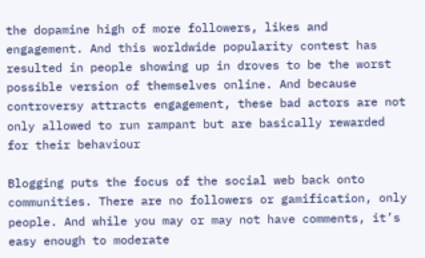the dopamine high of more followers, likes and engagement. And this worldwide popularity contest has resulted in people showing up in droves to be the worst possible version of themselves online. And because controversy attracts engagement, these bad actors are not only allowed to run rampant but are basically rewarded for their behaviour

Blogging puts the focus of the social web back onto communities. There are no followers or gamification, only people. And while you may or may not have comments, it’s easy enough to moderate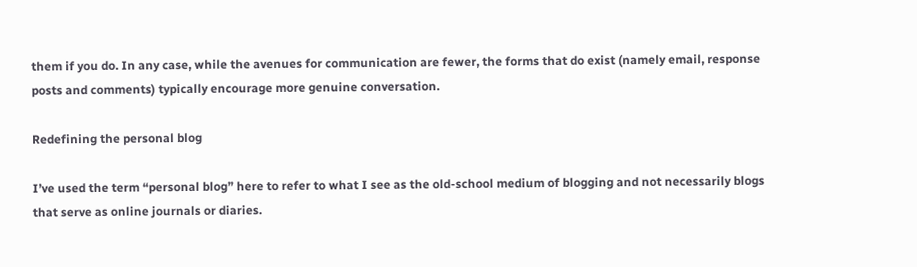them if you do. In any case, while the avenues for communication are fewer, the forms that do exist (namely email, response posts and comments) typically encourage more genuine conversation.

Redefining the personal blog

I’ve used the term “personal blog” here to refer to what I see as the old-school medium of blogging and not necessarily blogs that serve as online journals or diaries.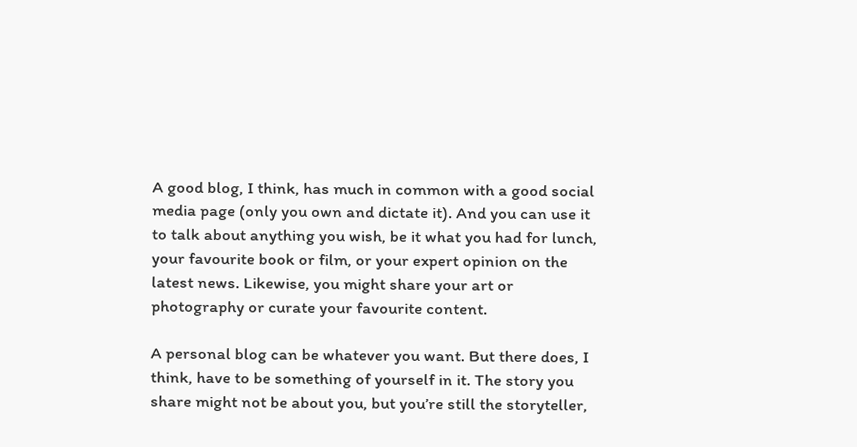A good blog, I think, has much in common with a good social media page (only you own and dictate it). And you can use it to talk about anything you wish, be it what you had for lunch, your favourite book or film, or your expert opinion on the latest news. Likewise, you might share your art or photography or curate your favourite content.

A personal blog can be whatever you want. But there does, I think, have to be something of yourself in it. The story you share might not be about you, but you’re still the storyteller,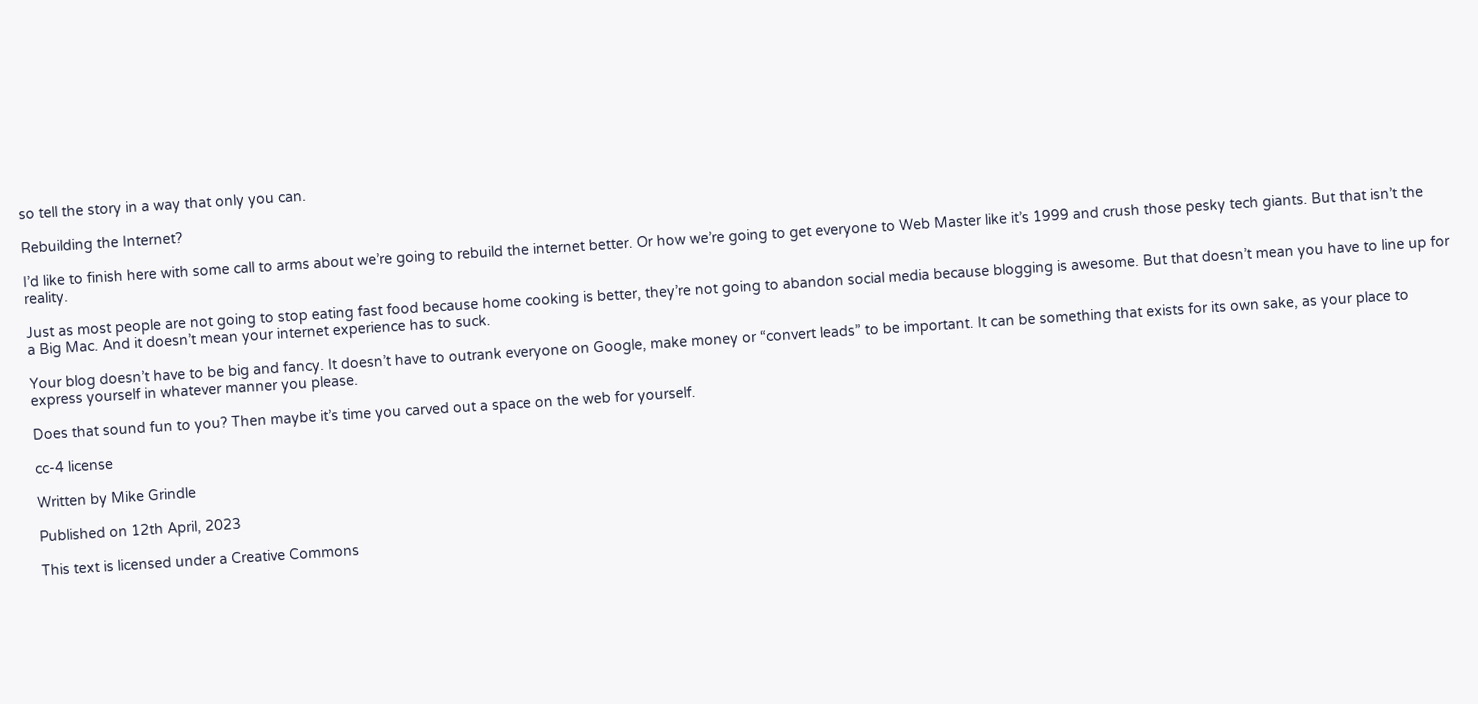so tell the story in a way that only you can.

Rebuilding the Internet?

I’d like to finish here with some call to arms about we’re going to rebuild the internet better. Or how we’re going to get everyone to Web Master like it’s 1999 and crush those pesky tech giants. But that isn’t the reality.

Just as most people are not going to stop eating fast food because home cooking is better, they’re not going to abandon social media because blogging is awesome. But that doesn’t mean you have to line up for a Big Mac. And it doesn’t mean your internet experience has to suck.

Your blog doesn’t have to be big and fancy. It doesn’t have to outrank everyone on Google, make money or “convert leads” to be important. It can be something that exists for its own sake, as your place to express yourself in whatever manner you please.

Does that sound fun to you? Then maybe it’s time you carved out a space on the web for yourself.

cc-4 license

Written by Mike Grindle

Published on 12th April, 2023

This text is licensed under a Creative Commons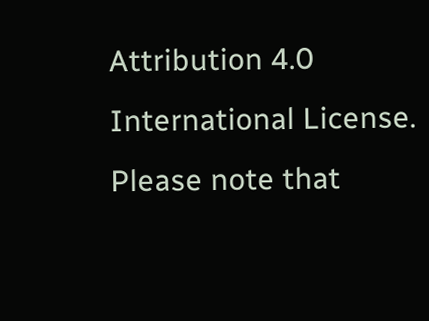Attribution 4.0 International License. Please note that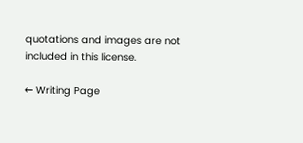quotations and images are not included in this license.

← Writing Page